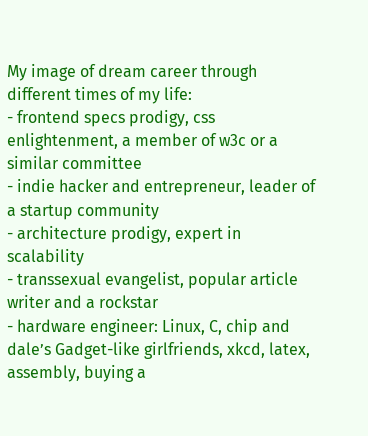My image of dream career through different times of my life:
- frontend specs prodigy, css enlightenment, a member of w3c or a similar committee
- indie hacker and entrepreneur, leader of a startup community
- architecture prodigy, expert in scalability
- transsexual evangelist, popular article writer and a rockstar
- hardware engineer: Linux, C, chip and dale’s Gadget-like girlfriends, xkcd, latex, assembly, buying a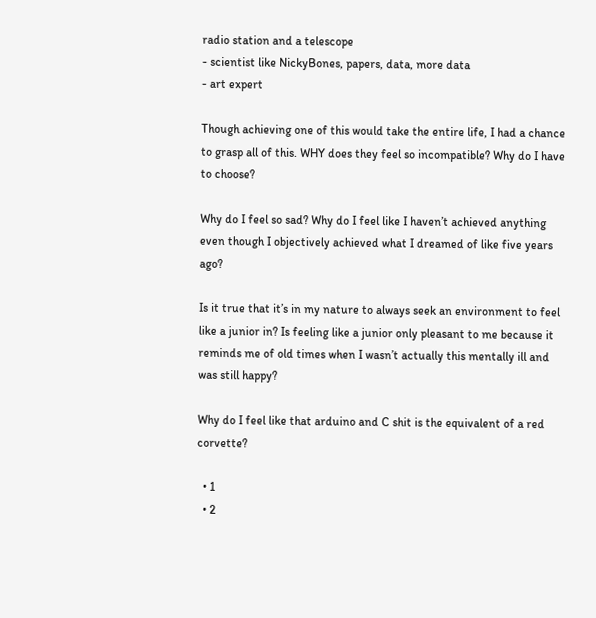radio station and a telescope
- scientist like NickyBones, papers, data, more data
- art expert

Though achieving one of this would take the entire life, I had a chance to grasp all of this. WHY does they feel so incompatible? Why do I have to choose?

Why do I feel so sad? Why do I feel like I haven’t achieved anything even though I objectively achieved what I dreamed of like five years ago?

Is it true that it’s in my nature to always seek an environment to feel like a junior in? Is feeling like a junior only pleasant to me because it reminds me of old times when I wasn’t actually this mentally ill and was still happy?

Why do I feel like that arduino and C shit is the equivalent of a red corvette?

  • 1
  • 2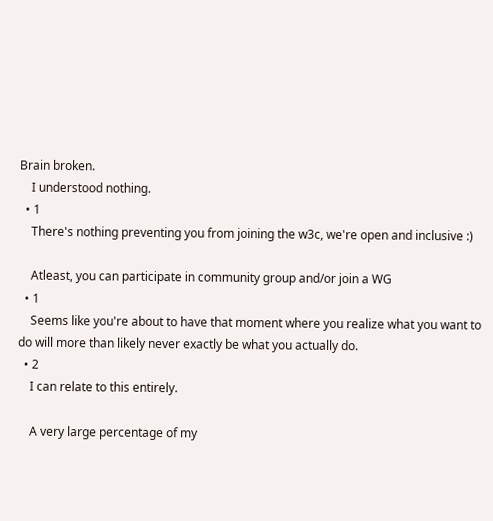Brain broken.
    I understood nothing.
  • 1
    There's nothing preventing you from joining the w3c, we're open and inclusive :)

    Atleast, you can participate in community group and/or join a WG
  • 1
    Seems like you're about to have that moment where you realize what you want to do will more than likely never exactly be what you actually do.
  • 2
    I can relate to this entirely.

    A very large percentage of my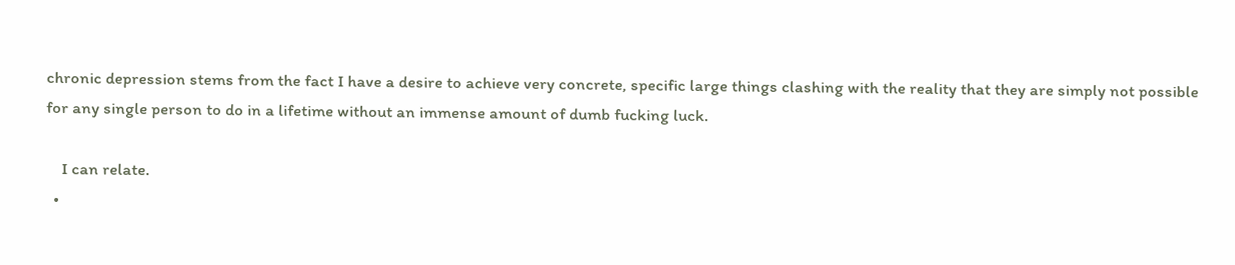chronic depression stems from the fact I have a desire to achieve very concrete, specific large things clashing with the reality that they are simply not possible for any single person to do in a lifetime without an immense amount of dumb fucking luck.

    I can relate.
  •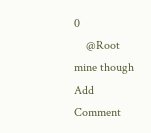0
    @Root mine though
Add Comment